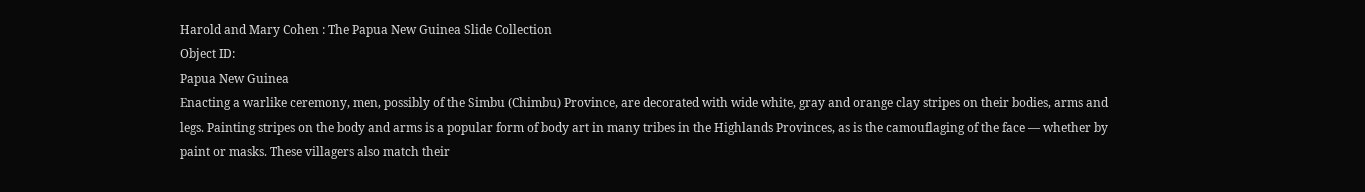Harold and Mary Cohen : The Papua New Guinea Slide Collection
Object ID:
Papua New Guinea
Enacting a warlike ceremony, men, possibly of the Simbu (Chimbu) Province, are decorated with wide white, gray and orange clay stripes on their bodies, arms and legs. Painting stripes on the body and arms is a popular form of body art in many tribes in the Highlands Provinces, as is the camouflaging of the face — whether by paint or masks. These villagers also match their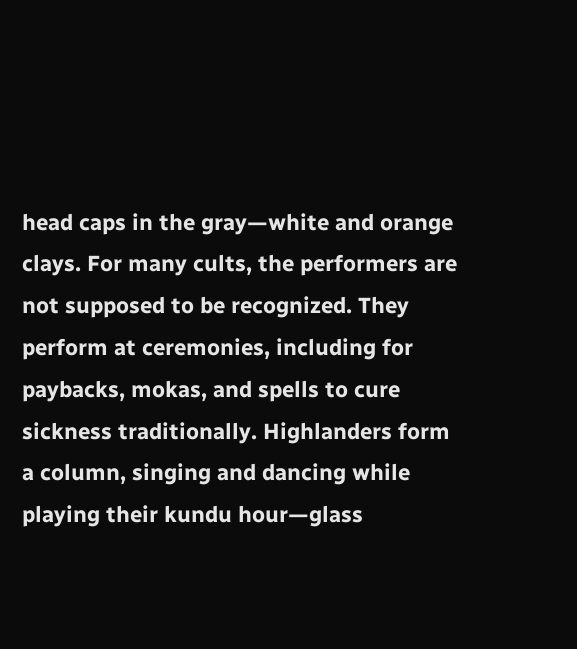head caps in the gray—white and orange clays. For many cults, the performers are not supposed to be recognized. They perform at ceremonies, including for paybacks, mokas, and spells to cure sickness traditionally. Highlanders form a column, singing and dancing while playing their kundu hour—glass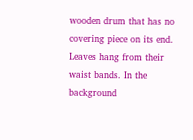wooden drum that has no covering piece on its end. Leaves hang from their waist bands. In the background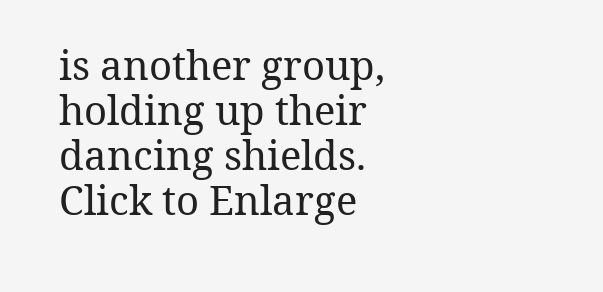is another group, holding up their dancing shields.
Click to Enlarge